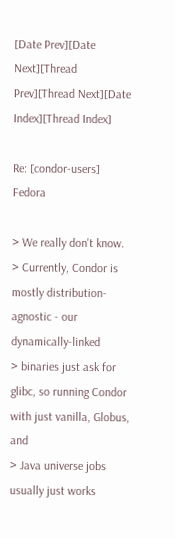[Date Prev][Date Next][Thread Prev][Thread Next][Date Index][Thread Index]

Re: [condor-users] Fedora

> We really don't know.
> Currently, Condor is mostly distribution-agnostic - our dynamically-linked
> binaries just ask for glibc, so running Condor with just vanilla, Globus, and
> Java universe jobs usually just works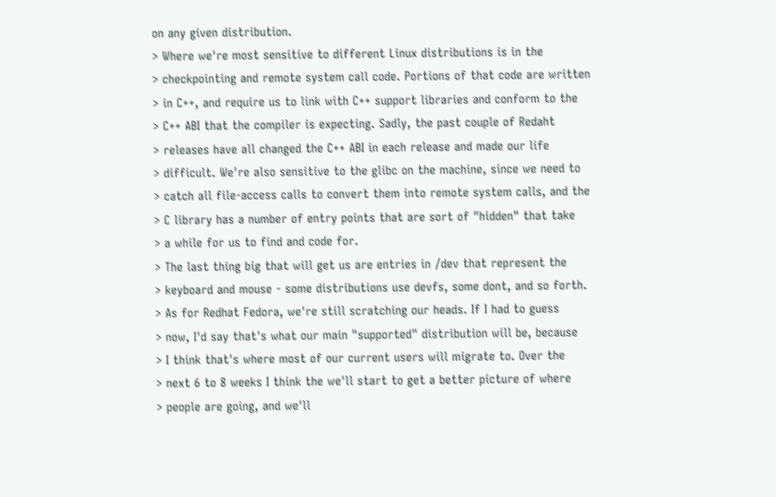on any given distribution.
> Where we're most sensitive to different Linux distributions is in the
> checkpointing and remote system call code. Portions of that code are written
> in C++, and require us to link with C++ support libraries and conform to the
> C++ ABI that the compiler is expecting. Sadly, the past couple of Redaht
> releases have all changed the C++ ABI in each release and made our life
> difficult. We're also sensitive to the glibc on the machine, since we need to
> catch all file-access calls to convert them into remote system calls, and the
> C library has a number of entry points that are sort of "hidden" that take
> a while for us to find and code for.
> The last thing big that will get us are entries in /dev that represent the
> keyboard and mouse - some distributions use devfs, some dont, and so forth.
> As for Redhat Fedora, we're still scratching our heads. If I had to guess
> now, I'd say that's what our main "supported" distribution will be, because
> I think that's where most of our current users will migrate to. Over the
> next 6 to 8 weeks I think the we'll start to get a better picture of where
> people are going, and we'll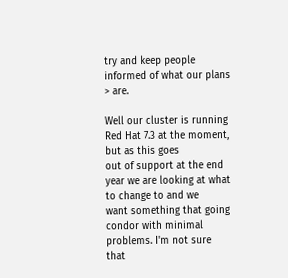try and keep people informed of what our plans
> are.

Well our cluster is running Red Hat 7.3 at the moment, but as this goes
out of support at the end year we are looking at what to change to and we
want something that going condor with minimal problems. I'm not sure that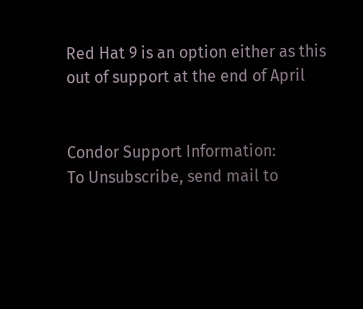Red Hat 9 is an option either as this out of support at the end of April


Condor Support Information:
To Unsubscribe, send mail to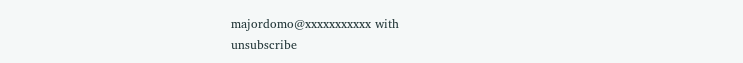majordomo@xxxxxxxxxxx with
unsubscribe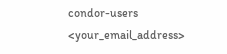condor-users <your_email_address>